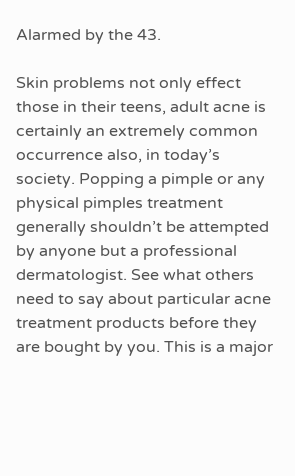Alarmed by the 43.

Skin problems not only effect those in their teens, adult acne is certainly an extremely common occurrence also, in today’s society. Popping a pimple or any physical pimples treatment generally shouldn’t be attempted by anyone but a professional dermatologist. See what others need to say about particular acne treatment products before they are bought by you. This is a major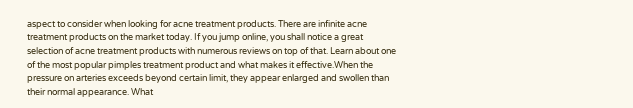aspect to consider when looking for acne treatment products. There are infinite acne treatment products on the market today. If you jump online, you shall notice a great selection of acne treatment products with numerous reviews on top of that. Learn about one of the most popular pimples treatment product and what makes it effective.When the pressure on arteries exceeds beyond certain limit, they appear enlarged and swollen than their normal appearance. What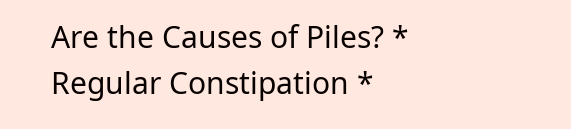Are the Causes of Piles? * Regular Constipation *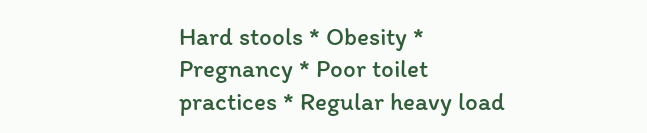Hard stools * Obesity * Pregnancy * Poor toilet practices * Regular heavy load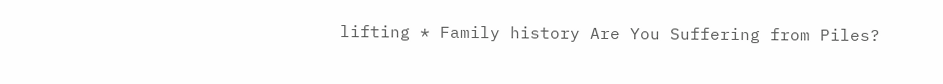lifting * Family history Are You Suffering from Piles?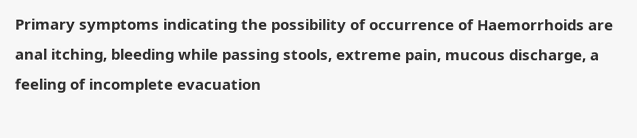Primary symptoms indicating the possibility of occurrence of Haemorrhoids are anal itching, bleeding while passing stools, extreme pain, mucous discharge, a feeling of incomplete evacuation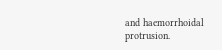and haemorrhoidal protrusion.